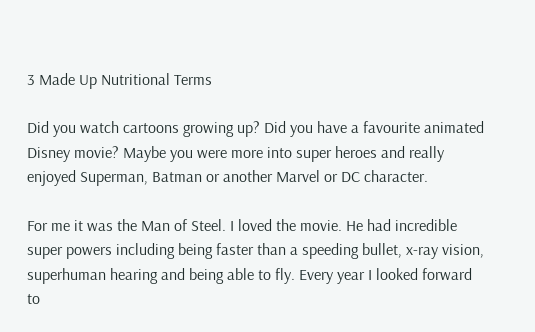3 Made Up Nutritional Terms

Did you watch cartoons growing up? Did you have a favourite animated Disney movie? Maybe you were more into super heroes and really enjoyed Superman, Batman or another Marvel or DC character.

For me it was the Man of Steel. I loved the movie. He had incredible super powers including being faster than a speeding bullet, x-ray vision, superhuman hearing and being able to fly. Every year I looked forward to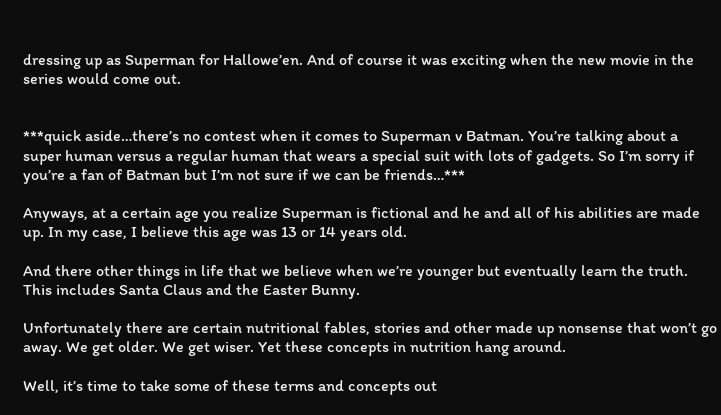dressing up as Superman for Hallowe’en. And of course it was exciting when the new movie in the series would come out.


***quick aside…there’s no contest when it comes to Superman v Batman. You’re talking about a super human versus a regular human that wears a special suit with lots of gadgets. So I’m sorry if you’re a fan of Batman but I’m not sure if we can be friends…***

Anyways, at a certain age you realize Superman is fictional and he and all of his abilities are made up. In my case, I believe this age was 13 or 14 years old.

And there other things in life that we believe when we’re younger but eventually learn the truth. This includes Santa Claus and the Easter Bunny.

Unfortunately there are certain nutritional fables, stories and other made up nonsense that won’t go away. We get older. We get wiser. Yet these concepts in nutrition hang around.

Well, it’s time to take some of these terms and concepts out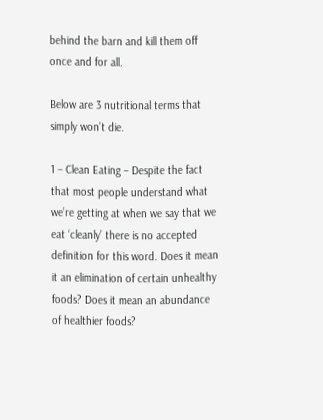behind the barn and kill them off once and for all.

Below are 3 nutritional terms that simply won’t die.

1 – Clean Eating – Despite the fact that most people understand what we’re getting at when we say that we eat ‘cleanly’ there is no accepted definition for this word. Does it mean it an elimination of certain unhealthy foods? Does it mean an abundance of healthier foods?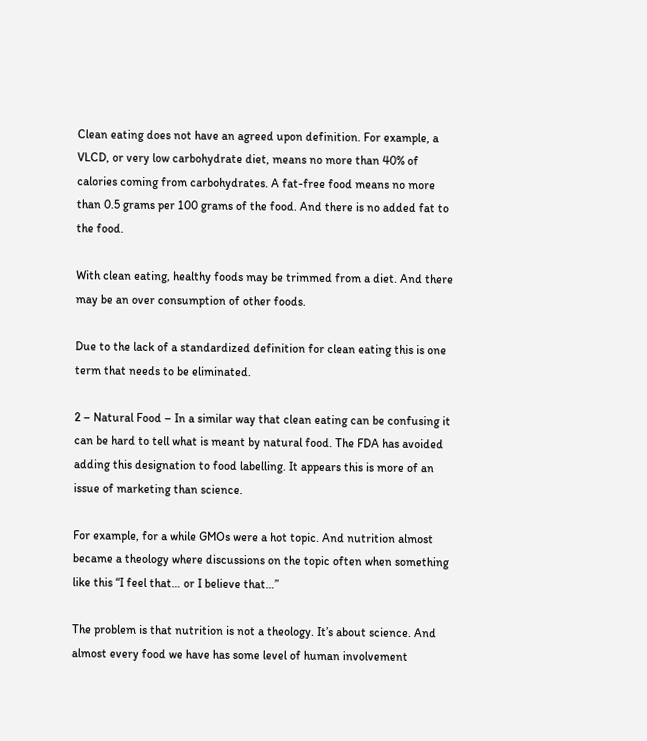Clean eating does not have an agreed upon definition. For example, a VLCD, or very low carbohydrate diet, means no more than 40% of calories coming from carbohydrates. A fat-free food means no more than 0.5 grams per 100 grams of the food. And there is no added fat to the food.

With clean eating, healthy foods may be trimmed from a diet. And there may be an over consumption of other foods.

Due to the lack of a standardized definition for clean eating this is one term that needs to be eliminated.

2 – Natural Food – In a similar way that clean eating can be confusing it can be hard to tell what is meant by natural food. The FDA has avoided adding this designation to food labelling. It appears this is more of an issue of marketing than science.

For example, for a while GMOs were a hot topic. And nutrition almost became a theology where discussions on the topic often when something like this “I feel that… or I believe that…”

The problem is that nutrition is not a theology. It’s about science. And almost every food we have has some level of human involvement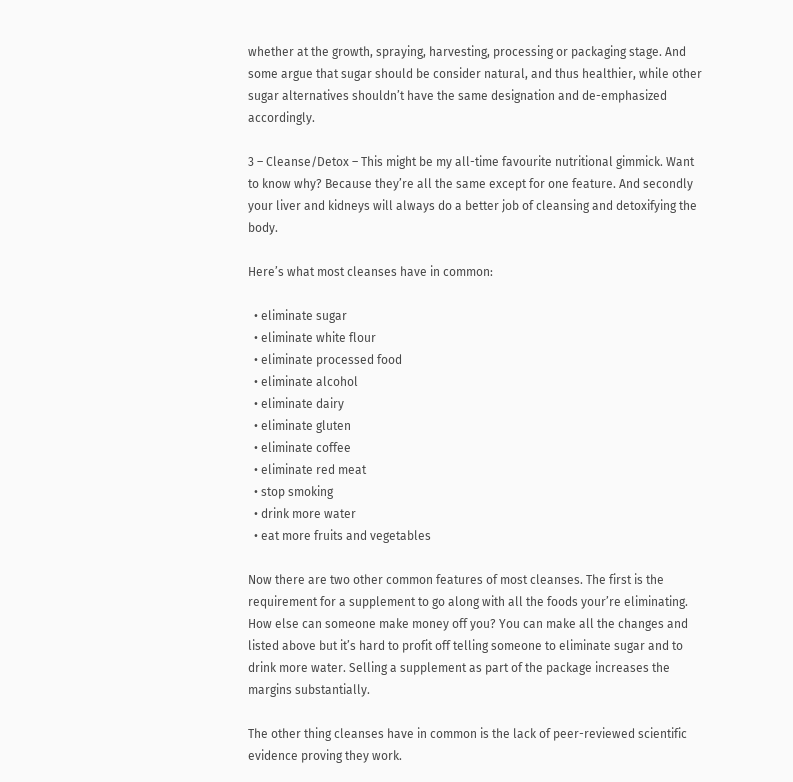whether at the growth, spraying, harvesting, processing or packaging stage. And some argue that sugar should be consider natural, and thus healthier, while other sugar alternatives shouldn’t have the same designation and de-emphasized accordingly.

3 – Cleanse/Detox – This might be my all-time favourite nutritional gimmick. Want to know why? Because they’re all the same except for one feature. And secondly your liver and kidneys will always do a better job of cleansing and detoxifying the body.

Here’s what most cleanses have in common:

  • eliminate sugar
  • eliminate white flour
  • eliminate processed food
  • eliminate alcohol
  • eliminate dairy
  • eliminate gluten
  • eliminate coffee
  • eliminate red meat
  • stop smoking
  • drink more water
  • eat more fruits and vegetables

Now there are two other common features of most cleanses. The first is the requirement for a supplement to go along with all the foods your’re eliminating. How else can someone make money off you? You can make all the changes and listed above but it’s hard to profit off telling someone to eliminate sugar and to drink more water. Selling a supplement as part of the package increases the margins substantially.

The other thing cleanses have in common is the lack of peer-reviewed scientific evidence proving they work.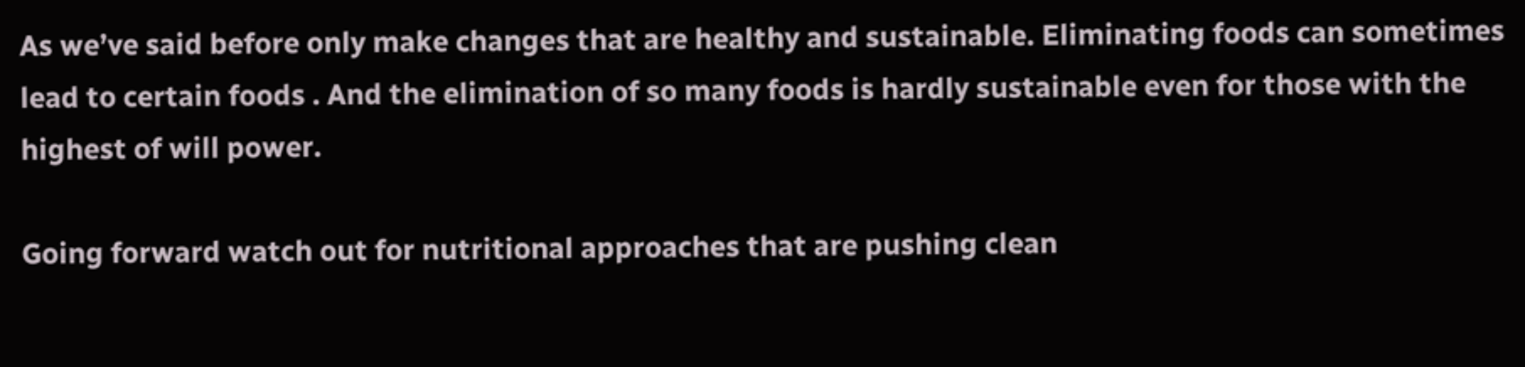As we’ve said before only make changes that are healthy and sustainable. Eliminating foods can sometimes lead to certain foods . And the elimination of so many foods is hardly sustainable even for those with the highest of will power.

Going forward watch out for nutritional approaches that are pushing clean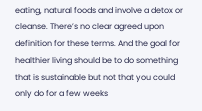eating, natural foods and involve a detox or cleanse. There’s no clear agreed upon definition for these terms. And the goal for healthier living should be to do something that is sustainable but not that you could only do for a few weeks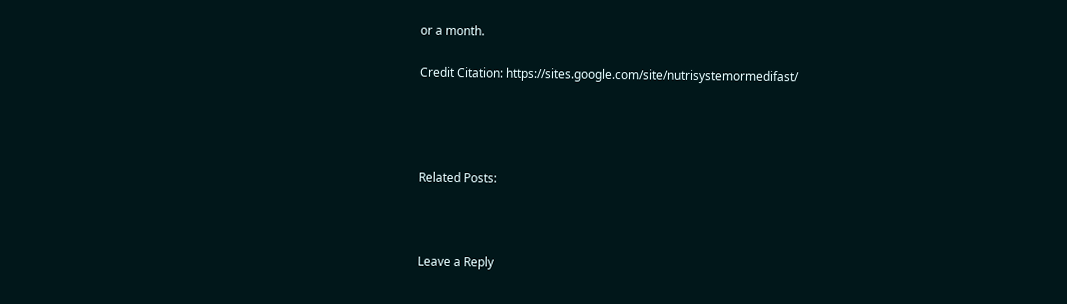or a month.

Credit Citation: https://sites.google.com/site/nutrisystemormedifast/




Related Posts:



Leave a Reply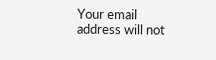Your email address will not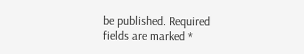be published. Required fields are marked *